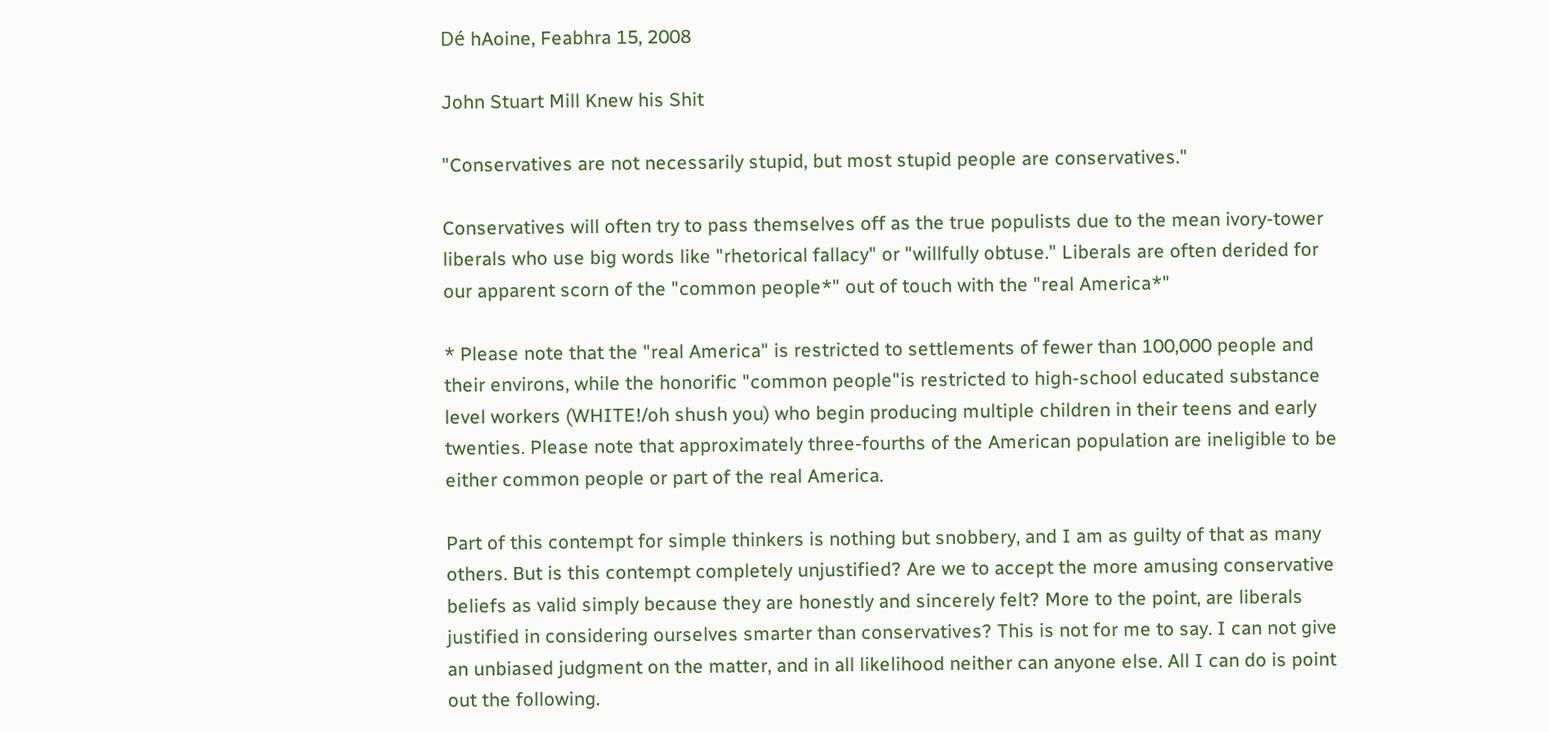Dé hAoine, Feabhra 15, 2008

John Stuart Mill Knew his Shit

"Conservatives are not necessarily stupid, but most stupid people are conservatives."

Conservatives will often try to pass themselves off as the true populists due to the mean ivory-tower liberals who use big words like "rhetorical fallacy" or "willfully obtuse." Liberals are often derided for our apparent scorn of the "common people*" out of touch with the "real America*"

* Please note that the "real America" is restricted to settlements of fewer than 100,000 people and their environs, while the honorific "common people"is restricted to high-school educated substance level workers (WHITE!/oh shush you) who begin producing multiple children in their teens and early twenties. Please note that approximately three-fourths of the American population are ineligible to be either common people or part of the real America.

Part of this contempt for simple thinkers is nothing but snobbery, and I am as guilty of that as many others. But is this contempt completely unjustified? Are we to accept the more amusing conservative beliefs as valid simply because they are honestly and sincerely felt? More to the point, are liberals justified in considering ourselves smarter than conservatives? This is not for me to say. I can not give an unbiased judgment on the matter, and in all likelihood neither can anyone else. All I can do is point out the following.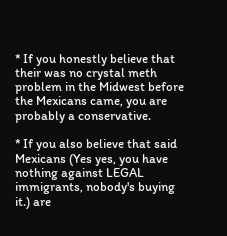* If you honestly believe that their was no crystal meth problem in the Midwest before the Mexicans came, you are probably a conservative.

* If you also believe that said Mexicans (Yes yes, you have nothing against LEGAL immigrants, nobody's buying it.) are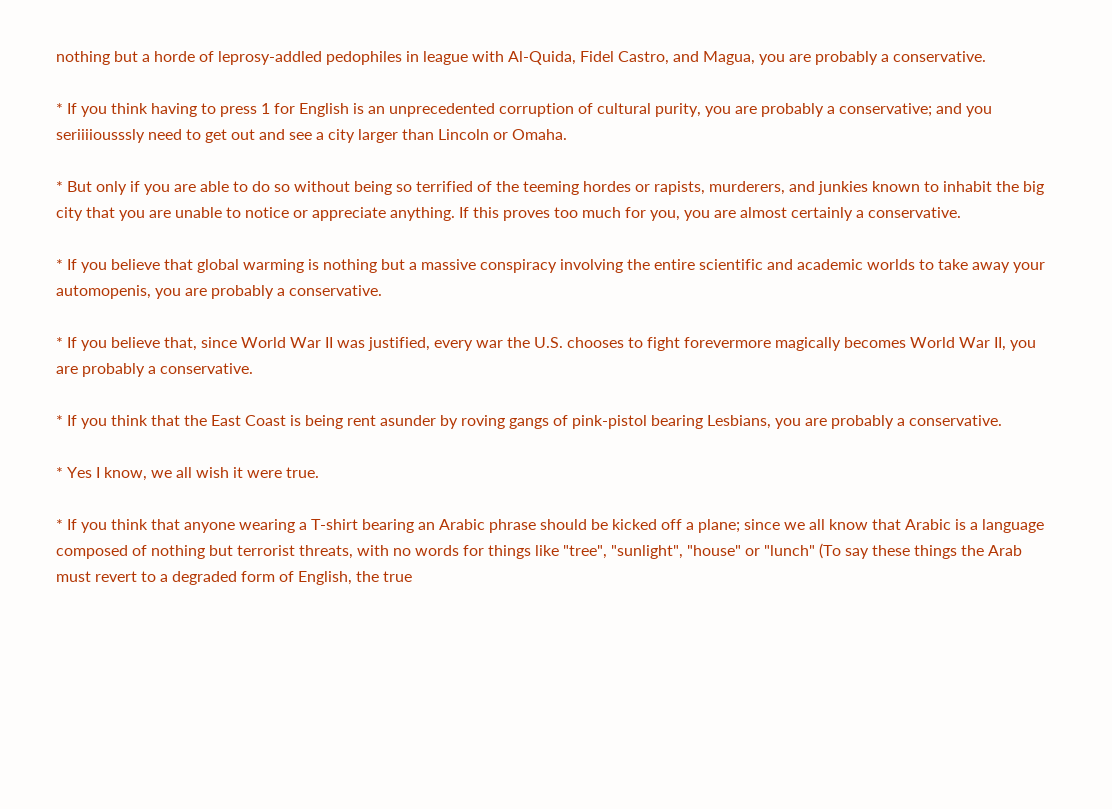nothing but a horde of leprosy-addled pedophiles in league with Al-Quida, Fidel Castro, and Magua, you are probably a conservative.

* If you think having to press 1 for English is an unprecedented corruption of cultural purity, you are probably a conservative; and you seriiiiousssly need to get out and see a city larger than Lincoln or Omaha.

* But only if you are able to do so without being so terrified of the teeming hordes or rapists, murderers, and junkies known to inhabit the big city that you are unable to notice or appreciate anything. If this proves too much for you, you are almost certainly a conservative.

* If you believe that global warming is nothing but a massive conspiracy involving the entire scientific and academic worlds to take away your automopenis, you are probably a conservative.

* If you believe that, since World War II was justified, every war the U.S. chooses to fight forevermore magically becomes World War II, you are probably a conservative.

* If you think that the East Coast is being rent asunder by roving gangs of pink-pistol bearing Lesbians, you are probably a conservative.

* Yes I know, we all wish it were true.

* If you think that anyone wearing a T-shirt bearing an Arabic phrase should be kicked off a plane; since we all know that Arabic is a language composed of nothing but terrorist threats, with no words for things like "tree", "sunlight", "house" or "lunch" (To say these things the Arab must revert to a degraded form of English, the true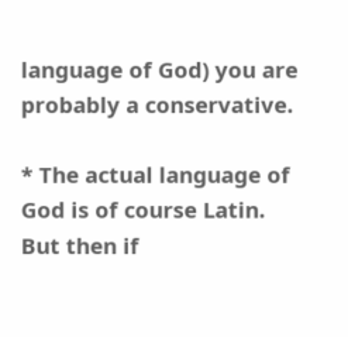language of God) you are probably a conservative.

* The actual language of God is of course Latin. But then if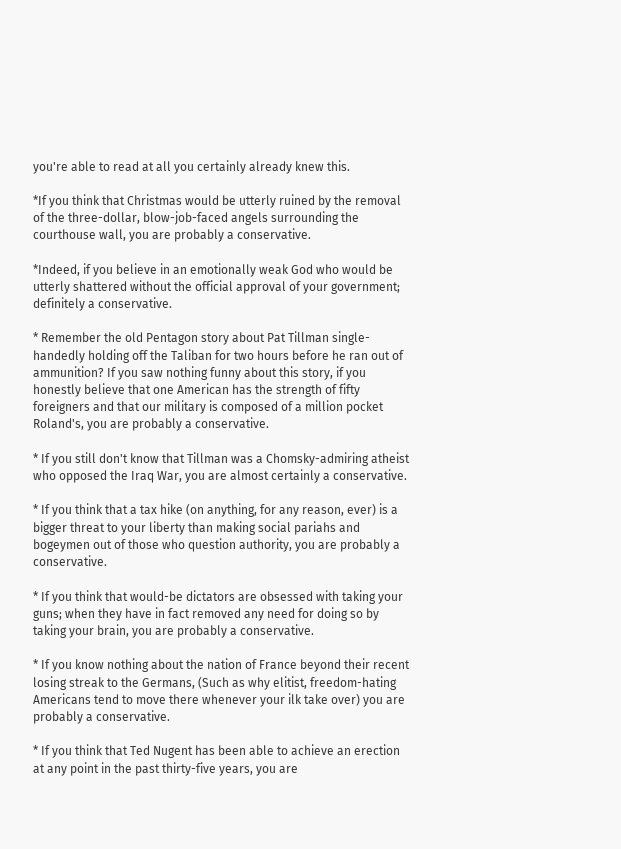you're able to read at all you certainly already knew this.

*If you think that Christmas would be utterly ruined by the removal of the three-dollar, blow-job-faced angels surrounding the courthouse wall, you are probably a conservative.

*Indeed, if you believe in an emotionally weak God who would be utterly shattered without the official approval of your government; definitely a conservative.

* Remember the old Pentagon story about Pat Tillman single-handedly holding off the Taliban for two hours before he ran out of ammunition? If you saw nothing funny about this story, if you honestly believe that one American has the strength of fifty foreigners and that our military is composed of a million pocket Roland's, you are probably a conservative.

* If you still don't know that Tillman was a Chomsky-admiring atheist who opposed the Iraq War, you are almost certainly a conservative.

* If you think that a tax hike (on anything, for any reason, ever) is a bigger threat to your liberty than making social pariahs and bogeymen out of those who question authority, you are probably a conservative.

* If you think that would-be dictators are obsessed with taking your guns; when they have in fact removed any need for doing so by taking your brain, you are probably a conservative.

* If you know nothing about the nation of France beyond their recent losing streak to the Germans, (Such as why elitist, freedom-hating Americans tend to move there whenever your ilk take over) you are probably a conservative.

* If you think that Ted Nugent has been able to achieve an erection at any point in the past thirty-five years, you are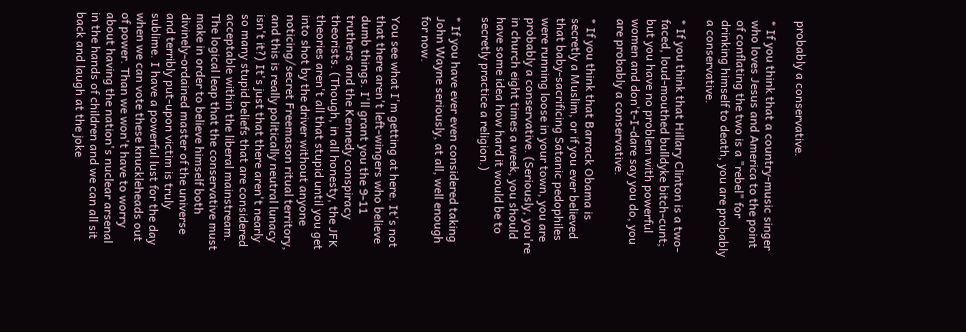probably a conservative.

* If you think that a country-music singer who loves Jesus and America to the point of conflating the two is a "rebel" for drinking himself to death, you are probably a conservative.

* If you think that Hillary Clinton is a two-faced, loud-mouthed bulldyke bitch-cunt; but you have no problem with powerful women and don't-I-dare say you do, you are probably a conservative.

* If you think that Barrack Obama is secretly a Muslim, or if you ever believed that baby-sacrificing Satanic pedophiles were running loose in your town, you are probably a conservative. (Seriously, you're in church eight times a week, you should have some idea how hard it would be to secretly practice a religion.)

* If you have ever even considered taking John Wayne seriously, at all, well enough for now.

You see what I'm getting at here. It's not that there aren't left-wingers who believe dumb things. I'll grant you the 9-11 truthers and the Kennedy conspiracy theorists. (Though, in all honesty, the JFK theories aren't all that stupid until you get into shot by the driver without anyone noticing/secret Freemason ritual territory, and this is really politically neutral lunacy isn't it?) It's just that there aren't nearly so many stupid beliefs that are considered acceptable within the liberal mainstream. The logical leap that the conservative must make in order to believe himself both divinely-ordained master of the universe and terribly put-upon victim is truly sublime. I have a powerful lust for the day when we can vote these knuckleheads out of power. Than we won't have to worry about having the nation's nuclear arsenal in the hands of children and we can all sit back and laugh at the joke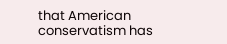that American conservatism has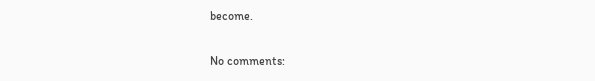become.

No comments: